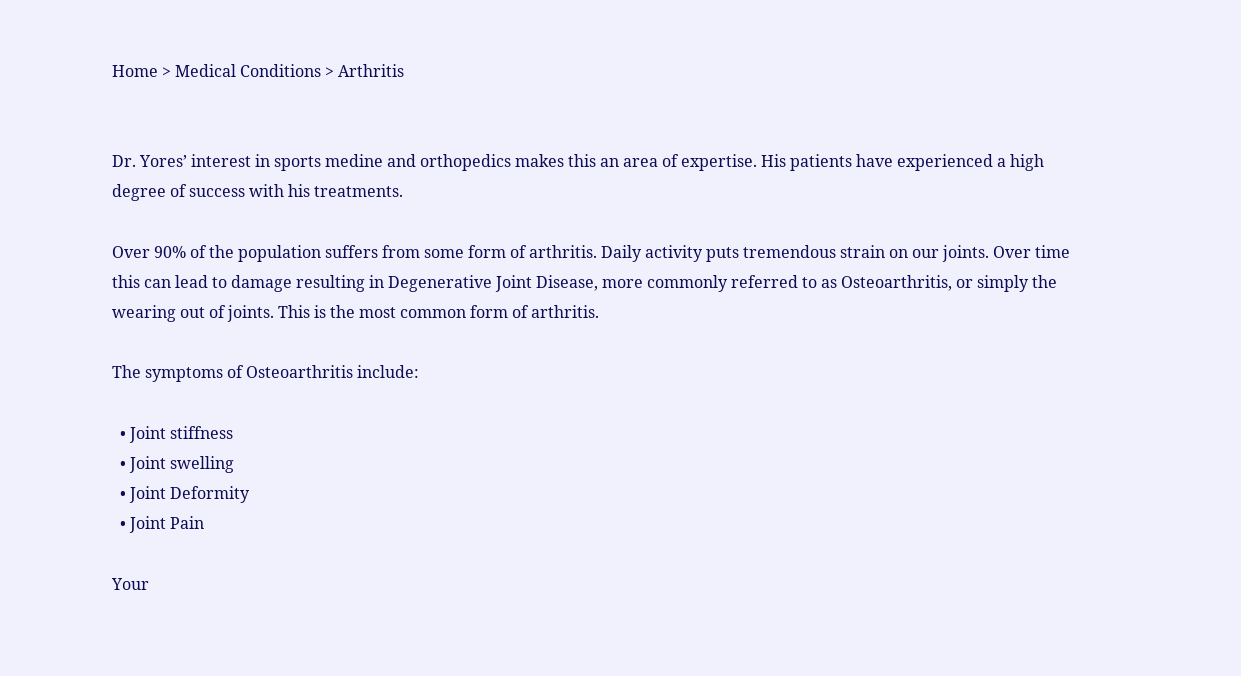Home > Medical Conditions > Arthritis


Dr. Yores’ interest in sports medine and orthopedics makes this an area of expertise. His patients have experienced a high degree of success with his treatments.

Over 90% of the population suffers from some form of arthritis. Daily activity puts tremendous strain on our joints. Over time this can lead to damage resulting in Degenerative Joint Disease, more commonly referred to as Osteoarthritis, or simply the wearing out of joints. This is the most common form of arthritis.

The symptoms of Osteoarthritis include:

  • Joint stiffness
  • Joint swelling
  • Joint Deformity
  • Joint Pain

Your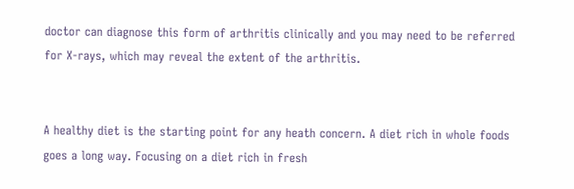doctor can diagnose this form of arthritis clinically and you may need to be referred for X-rays, which may reveal the extent of the arthritis.


A healthy diet is the starting point for any heath concern. A diet rich in whole foods goes a long way. Focusing on a diet rich in fresh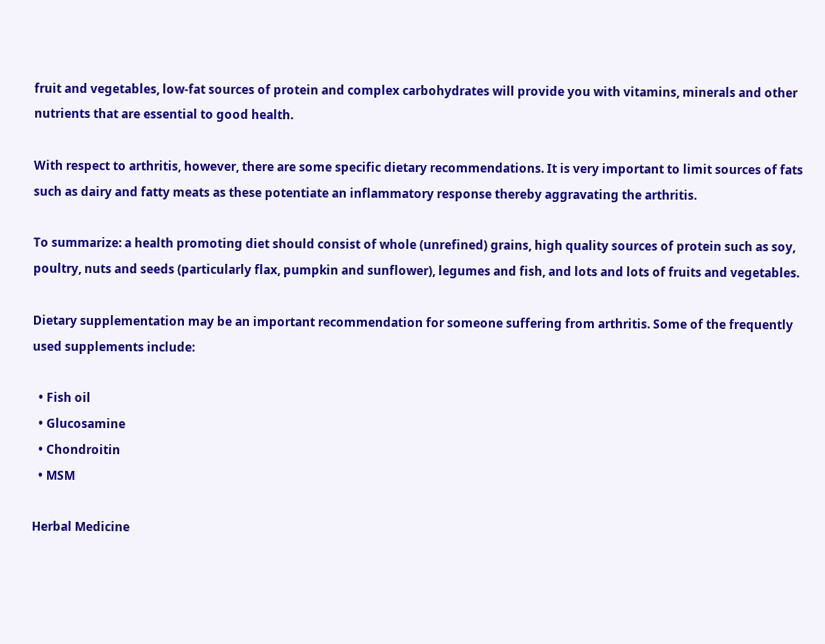fruit and vegetables, low-fat sources of protein and complex carbohydrates will provide you with vitamins, minerals and other nutrients that are essential to good health.

With respect to arthritis, however, there are some specific dietary recommendations. It is very important to limit sources of fats such as dairy and fatty meats as these potentiate an inflammatory response thereby aggravating the arthritis.

To summarize: a health promoting diet should consist of whole (unrefined) grains, high quality sources of protein such as soy, poultry, nuts and seeds (particularly flax, pumpkin and sunflower), legumes and fish, and lots and lots of fruits and vegetables.

Dietary supplementation may be an important recommendation for someone suffering from arthritis. Some of the frequently used supplements include:

  • Fish oil
  • Glucosamine
  • Chondroitin
  • MSM

Herbal Medicine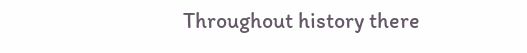Throughout history there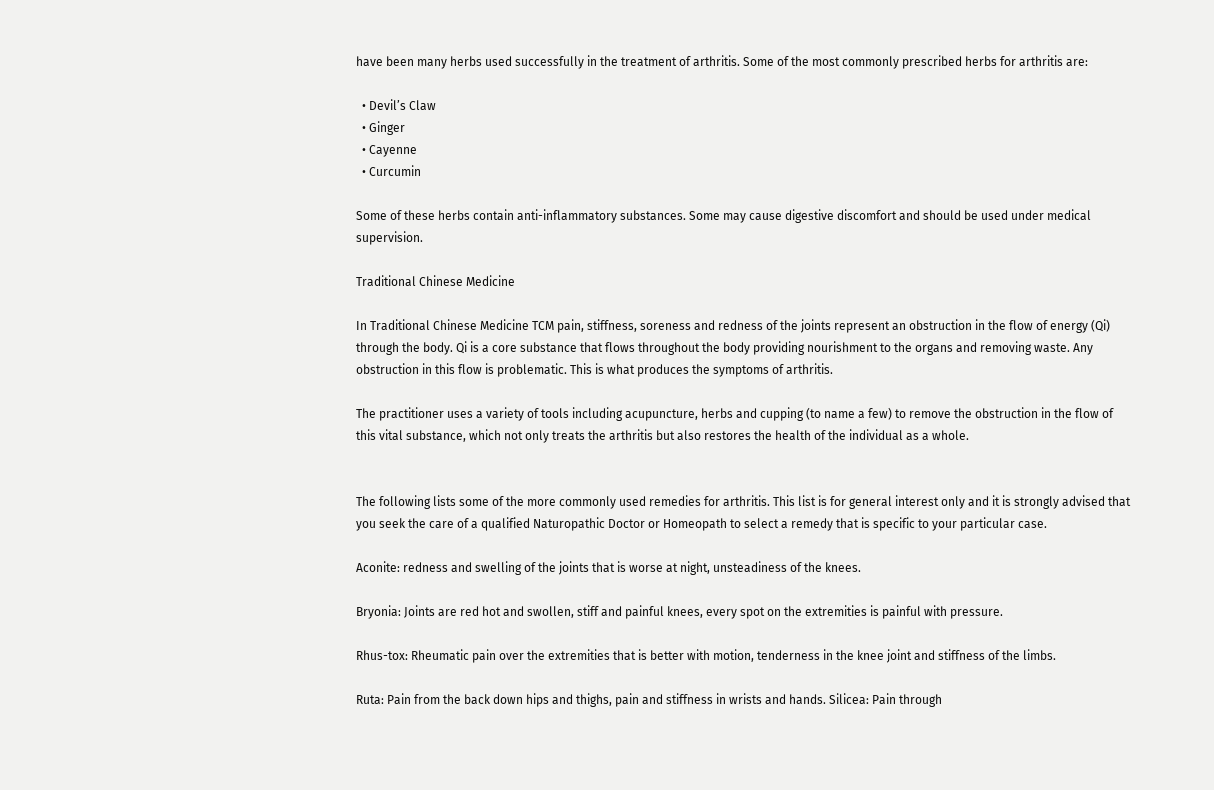have been many herbs used successfully in the treatment of arthritis. Some of the most commonly prescribed herbs for arthritis are:

  • Devil’s Claw
  • Ginger
  • Cayenne
  • Curcumin

Some of these herbs contain anti-inflammatory substances. Some may cause digestive discomfort and should be used under medical supervision.

Traditional Chinese Medicine

In Traditional Chinese Medicine TCM pain, stiffness, soreness and redness of the joints represent an obstruction in the flow of energy (Qi) through the body. Qi is a core substance that flows throughout the body providing nourishment to the organs and removing waste. Any obstruction in this flow is problematic. This is what produces the symptoms of arthritis.

The practitioner uses a variety of tools including acupuncture, herbs and cupping (to name a few) to remove the obstruction in the flow of this vital substance, which not only treats the arthritis but also restores the health of the individual as a whole.


The following lists some of the more commonly used remedies for arthritis. This list is for general interest only and it is strongly advised that you seek the care of a qualified Naturopathic Doctor or Homeopath to select a remedy that is specific to your particular case.

Aconite: redness and swelling of the joints that is worse at night, unsteadiness of the knees.

Bryonia: Joints are red hot and swollen, stiff and painful knees, every spot on the extremities is painful with pressure.

Rhus-tox: Rheumatic pain over the extremities that is better with motion, tenderness in the knee joint and stiffness of the limbs.

Ruta: Pain from the back down hips and thighs, pain and stiffness in wrists and hands. Silicea: Pain through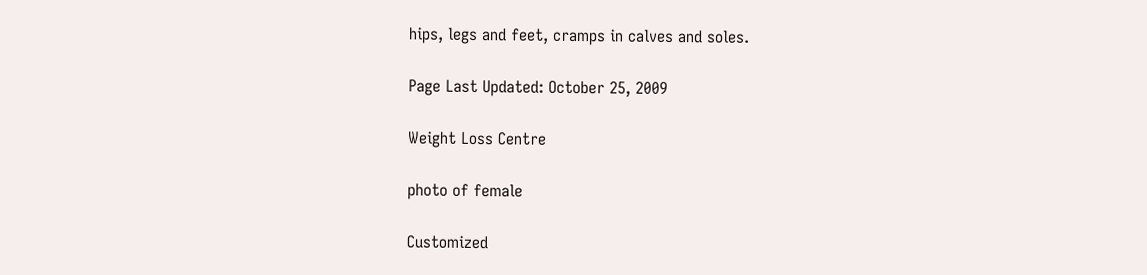hips, legs and feet, cramps in calves and soles.

Page Last Updated: October 25, 2009

Weight Loss Centre

photo of female

Customized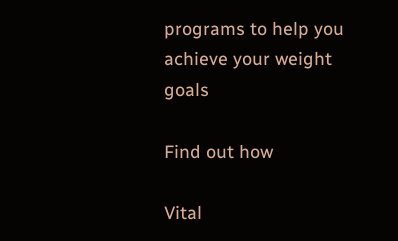programs to help you achieve your weight goals

Find out how

Vital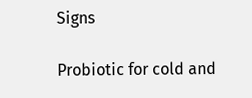Signs

Probiotic for cold and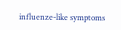influenze-like symptoms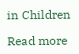in Children

Read more